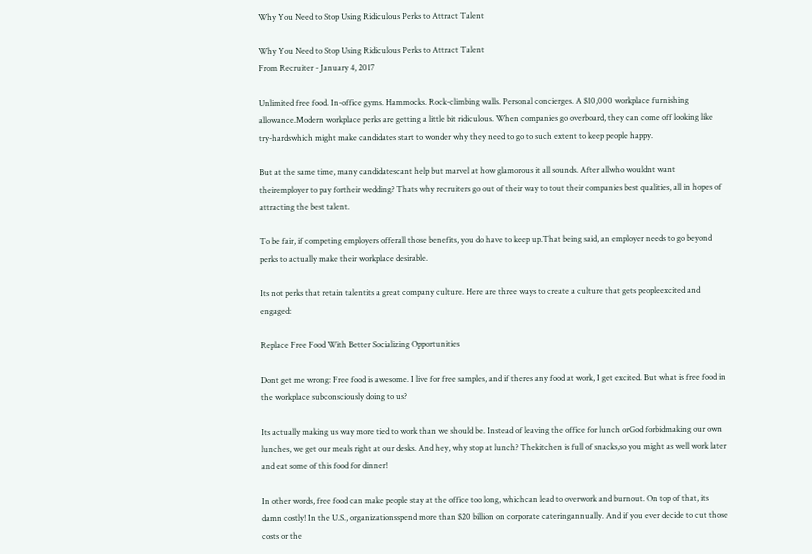Why You Need to Stop Using Ridiculous Perks to Attract Talent

Why You Need to Stop Using Ridiculous Perks to Attract Talent
From Recruiter - January 4, 2017

Unlimited free food. In-office gyms. Hammocks. Rock-climbing walls. Personal concierges. A $10,000 workplace furnishing allowance.Modern workplace perks are getting a little bit ridiculous. When companies go overboard, they can come off looking like try-hardswhich might make candidates start to wonder why they need to go to such extent to keep people happy.

But at the same time, many candidatescant help but marvel at how glamorous it all sounds. After allwho wouldnt want theiremployer to pay fortheir wedding? Thats why recruiters go out of their way to tout their companies best qualities, all in hopes of attracting the best talent.

To be fair, if competing employers offerall those benefits, you do have to keep up.That being said, an employer needs to go beyond perks to actually make their workplace desirable.

Its not perks that retain talentits a great company culture. Here are three ways to create a culture that gets peopleexcited and engaged:

Replace Free Food With Better Socializing Opportunities

Dont get me wrong: Free food is awesome. I live for free samples, and if theres any food at work, I get excited. But what is free food in the workplace subconsciously doing to us?

Its actually making us way more tied to work than we should be. Instead of leaving the office for lunch orGod forbidmaking our own lunches, we get our meals right at our desks. And hey, why stop at lunch? Thekitchen is full of snacks,so you might as well work later and eat some of this food for dinner!

In other words, free food can make people stay at the office too long, whichcan lead to overwork and burnout. On top of that, its damn costly! In the U.S., organizationsspend more than $20 billion on corporate cateringannually. And if you ever decide to cut those costs or the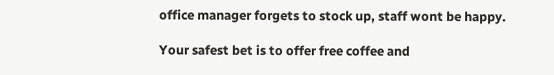office manager forgets to stock up, staff wont be happy.

Your safest bet is to offer free coffee and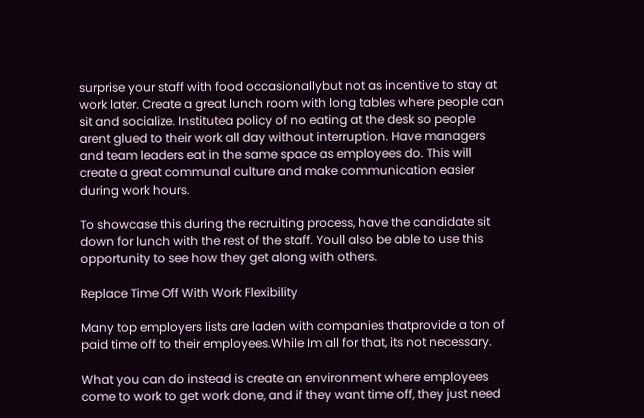surprise your staff with food occasionallybut not as incentive to stay at work later. Create a great lunch room with long tables where people can sit and socialize. Institutea policy of no eating at the desk so people arent glued to their work all day without interruption. Have managers and team leaders eat in the same space as employees do. This will create a great communal culture and make communication easier during work hours.

To showcase this during the recruiting process, have the candidate sit down for lunch with the rest of the staff. Youll also be able to use this opportunity to see how they get along with others.

Replace Time Off With Work Flexibility

Many top employers lists are laden with companies thatprovide a ton of paid time off to their employees.While Im all for that, its not necessary.

What you can do instead is create an environment where employees come to work to get work done, and if they want time off, they just need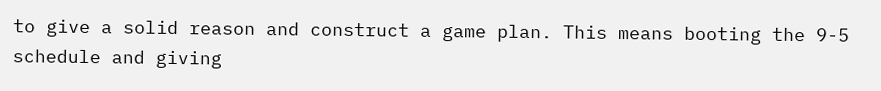to give a solid reason and construct a game plan. This means booting the 9-5 schedule and giving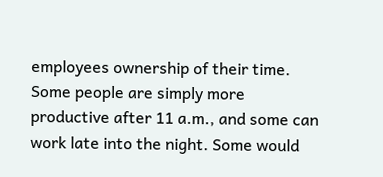employees ownership of their time. Some people are simply more productive after 11 a.m., and some can work late into the night. Some would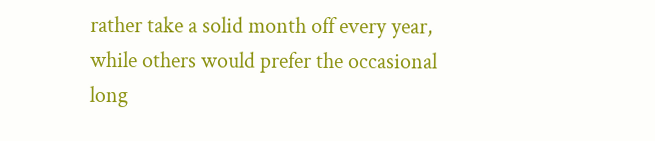rather take a solid month off every year, while others would prefer the occasional long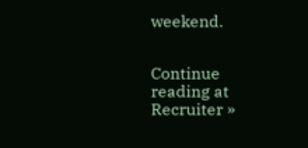weekend.


Continue reading at Recruiter »